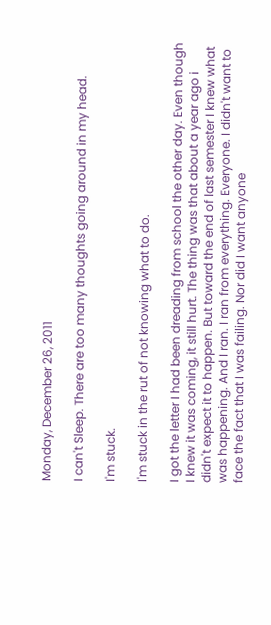Monday, December 26, 2011

I can't Sleep. There are too many thoughts going around in my head.

I'm stuck.

I'm stuck in the rut of not knowing what to do.

I got the letter I had been dreading from school the other day. Even though I knew it was coming, it still hurt. The thing was that about a year ago i didn't expect it to happen. But toward the end of last semester I knew what was happening. And I ran. I ran from everything. Everyone. I didn't want to face the fact that I was failing. Nor did I want anyone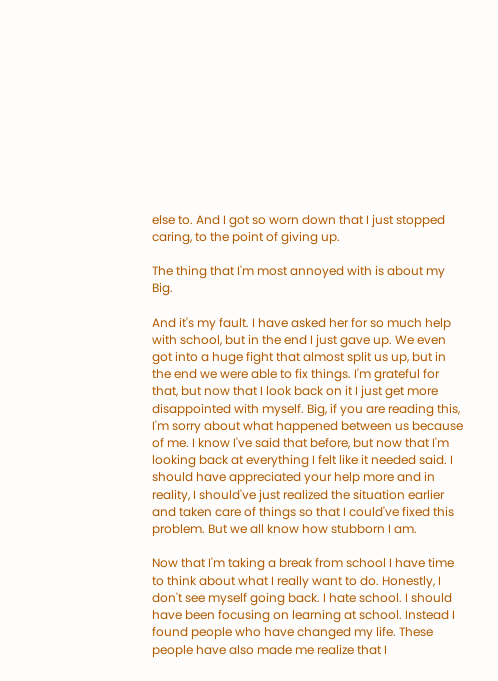else to. And I got so worn down that I just stopped caring, to the point of giving up.

The thing that I'm most annoyed with is about my Big.

And it's my fault. I have asked her for so much help with school, but in the end I just gave up. We even got into a huge fight that almost split us up, but in the end we were able to fix things. I'm grateful for that, but now that I look back on it I just get more disappointed with myself. Big, if you are reading this, I'm sorry about what happened between us because of me. I know I've said that before, but now that I'm looking back at everything I felt like it needed said. I should have appreciated your help more and in reality, I should've just realized the situation earlier and taken care of things so that I could've fixed this problem. But we all know how stubborn I am.

Now that I'm taking a break from school I have time to think about what I really want to do. Honestly, I don't see myself going back. I hate school. I should have been focusing on learning at school. Instead I found people who have changed my life. These people have also made me realize that I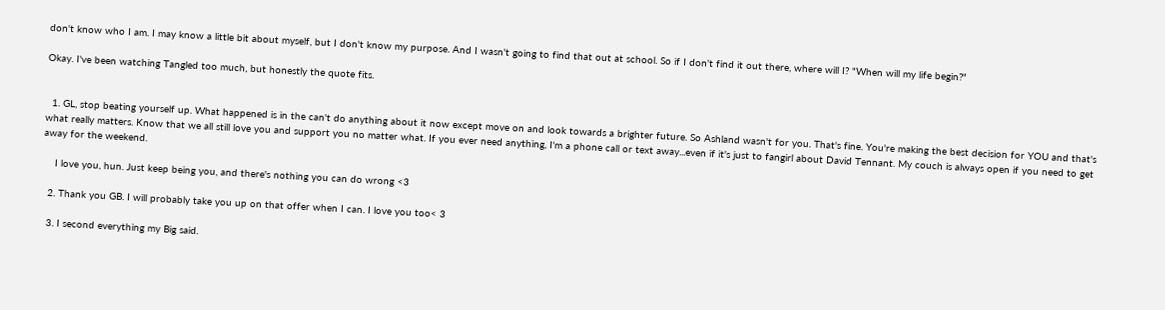don't know who I am. I may know a little bit about myself, but I don't know my purpose. And I wasn't going to find that out at school. So if I don't find it out there, where will I? "When will my life begin?"

Okay. I've been watching Tangled too much, but honestly the quote fits.


  1. GL, stop beating yourself up. What happened is in the can't do anything about it now except move on and look towards a brighter future. So Ashland wasn't for you. That's fine. You're making the best decision for YOU and that's what really matters. Know that we all still love you and support you no matter what. If you ever need anything, I'm a phone call or text away...even if it's just to fangirl about David Tennant. My couch is always open if you need to get away for the weekend.

    I love you, hun. Just keep being you, and there's nothing you can do wrong <3

  2. Thank you GB. I will probably take you up on that offer when I can. I love you too< 3

  3. I second everything my Big said.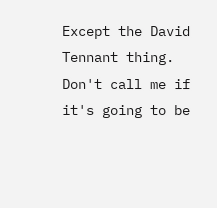Except the David Tennant thing. Don't call me if it's going to be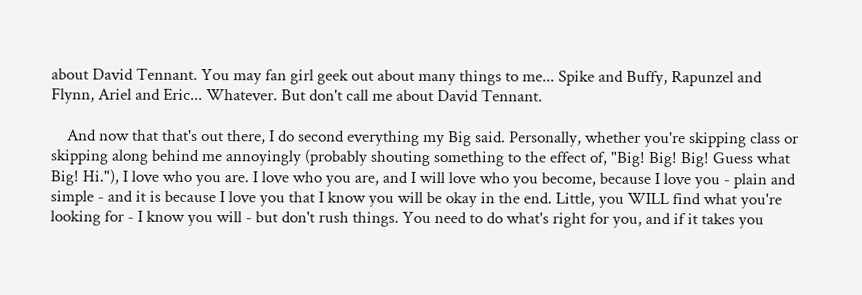about David Tennant. You may fan girl geek out about many things to me... Spike and Buffy, Rapunzel and Flynn, Ariel and Eric... Whatever. But don't call me about David Tennant.

    And now that that's out there, I do second everything my Big said. Personally, whether you're skipping class or skipping along behind me annoyingly (probably shouting something to the effect of, "Big! Big! Big! Guess what Big! Hi."), I love who you are. I love who you are, and I will love who you become, because I love you - plain and simple - and it is because I love you that I know you will be okay in the end. Little, you WILL find what you're looking for - I know you will - but don't rush things. You need to do what's right for you, and if it takes you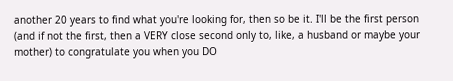another 20 years to find what you're looking for, then so be it. I'll be the first person (and if not the first, then a VERY close second only to, like, a husband or maybe your mother) to congratulate you when you DO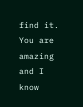find it. You are amazing and I know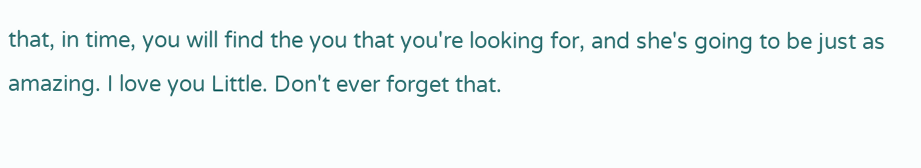that, in time, you will find the you that you're looking for, and she's going to be just as amazing. I love you Little. Don't ever forget that.